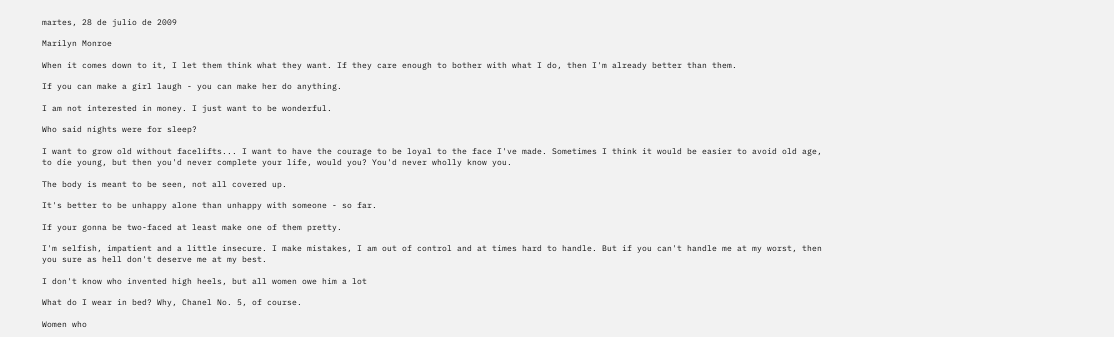martes, 28 de julio de 2009

Marilyn Monroe

When it comes down to it, I let them think what they want. If they care enough to bother with what I do, then I'm already better than them.

If you can make a girl laugh - you can make her do anything.

I am not interested in money. I just want to be wonderful.

Who said nights were for sleep?

I want to grow old without facelifts... I want to have the courage to be loyal to the face I've made. Sometimes I think it would be easier to avoid old age, to die young, but then you'd never complete your life, would you? You'd never wholly know you.

The body is meant to be seen, not all covered up.

It's better to be unhappy alone than unhappy with someone - so far.

If your gonna be two-faced at least make one of them pretty.

I'm selfish, impatient and a little insecure. I make mistakes, I am out of control and at times hard to handle. But if you can't handle me at my worst, then you sure as hell don't deserve me at my best.

I don't know who invented high heels, but all women owe him a lot

What do I wear in bed? Why, Chanel No. 5, of course.

Women who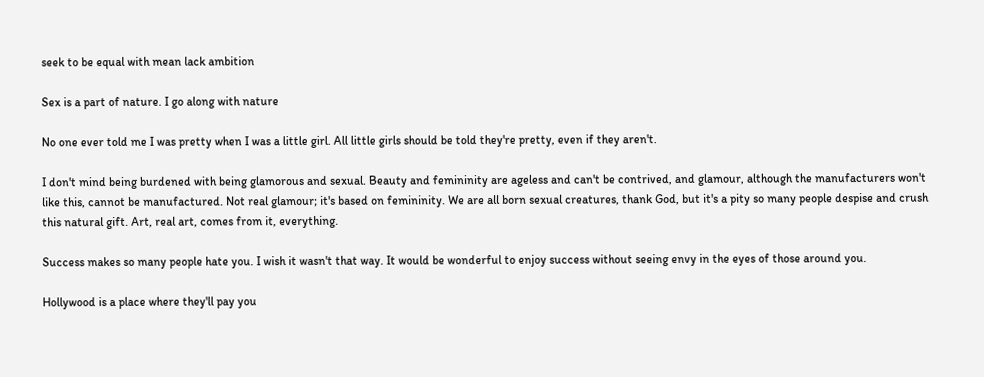seek to be equal with mean lack ambition

Sex is a part of nature. I go along with nature

No one ever told me I was pretty when I was a little girl. All little girls should be told they're pretty, even if they aren't.

I don't mind being burdened with being glamorous and sexual. Beauty and femininity are ageless and can't be contrived, and glamour, although the manufacturers won't like this, cannot be manufactured. Not real glamour; it's based on femininity. We are all born sexual creatures, thank God, but it's a pity so many people despise and crush this natural gift. Art, real art, comes from it, everything.

Success makes so many people hate you. I wish it wasn't that way. It would be wonderful to enjoy success without seeing envy in the eyes of those around you.

Hollywood is a place where they'll pay you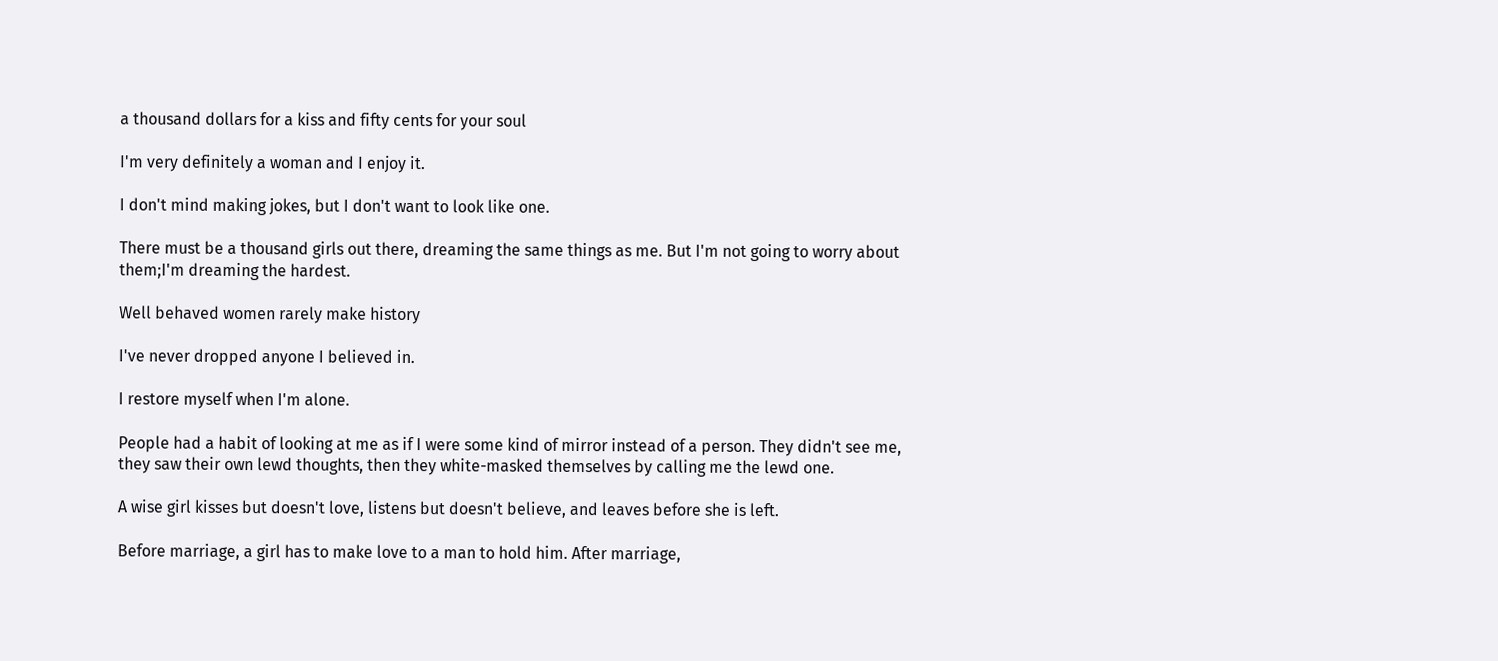a thousand dollars for a kiss and fifty cents for your soul

I'm very definitely a woman and I enjoy it.

I don't mind making jokes, but I don't want to look like one.

There must be a thousand girls out there, dreaming the same things as me. But I'm not going to worry about them;I'm dreaming the hardest.

Well behaved women rarely make history

I've never dropped anyone I believed in.

I restore myself when I'm alone.

People had a habit of looking at me as if I were some kind of mirror instead of a person. They didn't see me, they saw their own lewd thoughts, then they white-masked themselves by calling me the lewd one.

A wise girl kisses but doesn't love, listens but doesn't believe, and leaves before she is left.

Before marriage, a girl has to make love to a man to hold him. After marriage,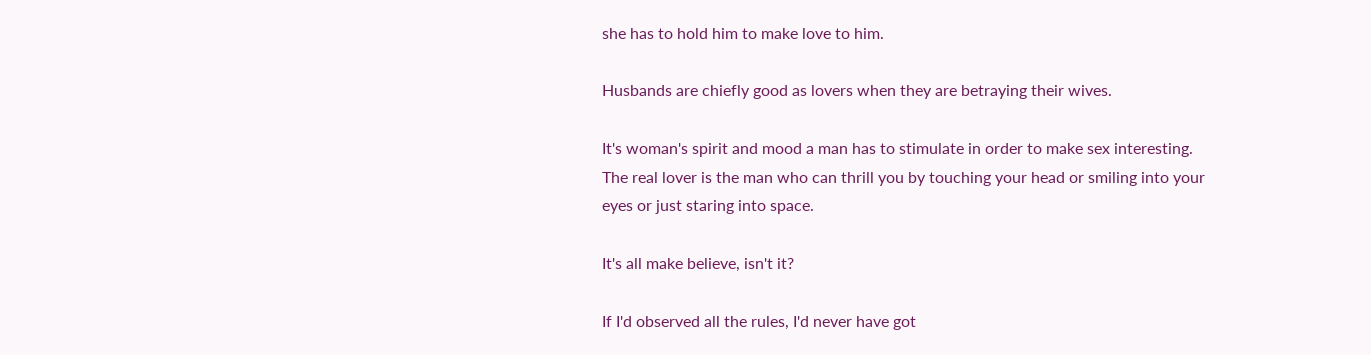she has to hold him to make love to him.

Husbands are chiefly good as lovers when they are betraying their wives.

It's woman's spirit and mood a man has to stimulate in order to make sex interesting. The real lover is the man who can thrill you by touching your head or smiling into your eyes or just staring into space.

It's all make believe, isn't it?

If I'd observed all the rules, I'd never have got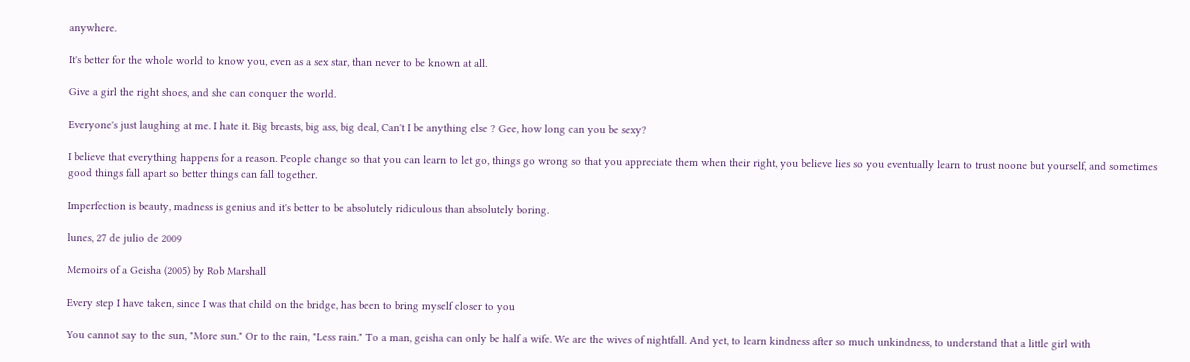anywhere.

It's better for the whole world to know you, even as a sex star, than never to be known at all.

Give a girl the right shoes, and she can conquer the world.

Everyone's just laughing at me. I hate it. Big breasts, big ass, big deal, Can't I be anything else ? Gee, how long can you be sexy?

I believe that everything happens for a reason. People change so that you can learn to let go, things go wrong so that you appreciate them when their right, you believe lies so you eventually learn to trust noone but yourself, and sometimes good things fall apart so better things can fall together.

Imperfection is beauty, madness is genius and it's better to be absolutely ridiculous than absolutely boring.

lunes, 27 de julio de 2009

Memoirs of a Geisha (2005) by Rob Marshall

Every step I have taken, since I was that child on the bridge, has been to bring myself closer to you

You cannot say to the sun, "More sun." Or to the rain, "Less rain." To a man, geisha can only be half a wife. We are the wives of nightfall. And yet, to learn kindness after so much unkindness, to understand that a little girl with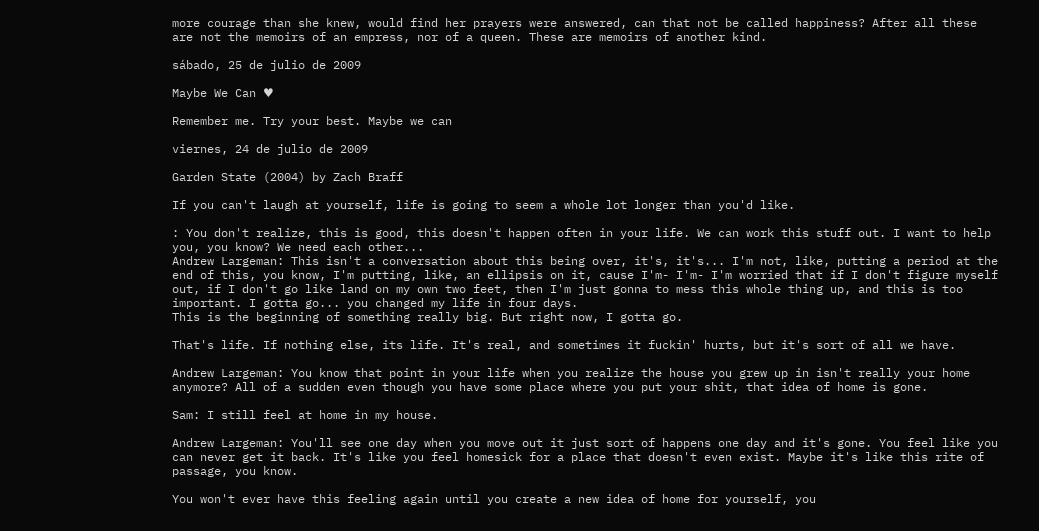more courage than she knew, would find her prayers were answered, can that not be called happiness? After all these are not the memoirs of an empress, nor of a queen. These are memoirs of another kind.

sábado, 25 de julio de 2009

Maybe We Can ♥

Remember me. Try your best. Maybe we can

viernes, 24 de julio de 2009

Garden State (2004) by Zach Braff

If you can't laugh at yourself, life is going to seem a whole lot longer than you'd like.

: You don't realize, this is good, this doesn't happen often in your life. We can work this stuff out. I want to help you, you know? We need each other...
Andrew Largeman: This isn't a conversation about this being over, it's, it's... I'm not, like, putting a period at the end of this, you know, I'm putting, like, an ellipsis on it, cause I'm- I'm- I'm worried that if I don't figure myself out, if I don't go like land on my own two feet, then I'm just gonna to mess this whole thing up, and this is too important. I gotta go... you changed my life in four days.
This is the beginning of something really big. But right now, I gotta go.

That's life. If nothing else, its life. It's real, and sometimes it fuckin' hurts, but it's sort of all we have.

Andrew Largeman: You know that point in your life when you realize the house you grew up in isn't really your home anymore? All of a sudden even though you have some place where you put your shit, that idea of home is gone.

Sam: I still feel at home in my house.

Andrew Largeman: You'll see one day when you move out it just sort of happens one day and it's gone. You feel like you can never get it back. It's like you feel homesick for a place that doesn't even exist. Maybe it's like this rite of passage, you know.

You won't ever have this feeling again until you create a new idea of home for yourself, you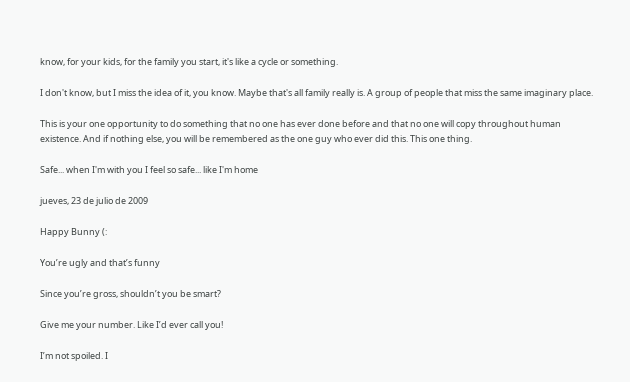know, for your kids, for the family you start, it's like a cycle or something.

I don't know, but I miss the idea of it, you know. Maybe that's all family really is. A group of people that miss the same imaginary place.

This is your one opportunity to do something that no one has ever done before and that no one will copy throughout human existence. And if nothing else, you will be remembered as the one guy who ever did this. This one thing.

Safe... when I'm with you I feel so safe... like I'm home

jueves, 23 de julio de 2009

Happy Bunny (:

You’re ugly and that’s funny

Since you’re gross, shouldn’t you be smart?

Give me your number. Like I’d ever call you!

I’m not spoiled. I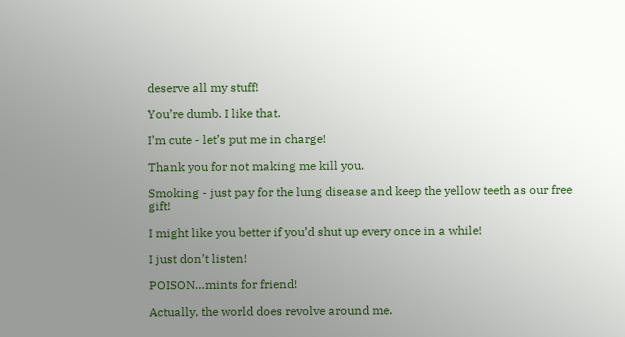deserve all my stuff!

You’re dumb. I like that.

I’m cute - let’s put me in charge!

Thank you for not making me kill you.

Smoking - just pay for the lung disease and keep the yellow teeth as our free gift!

I might like you better if you’d shut up every once in a while!

I just don’t listen!

POISON…mints for friend!

Actually, the world does revolve around me.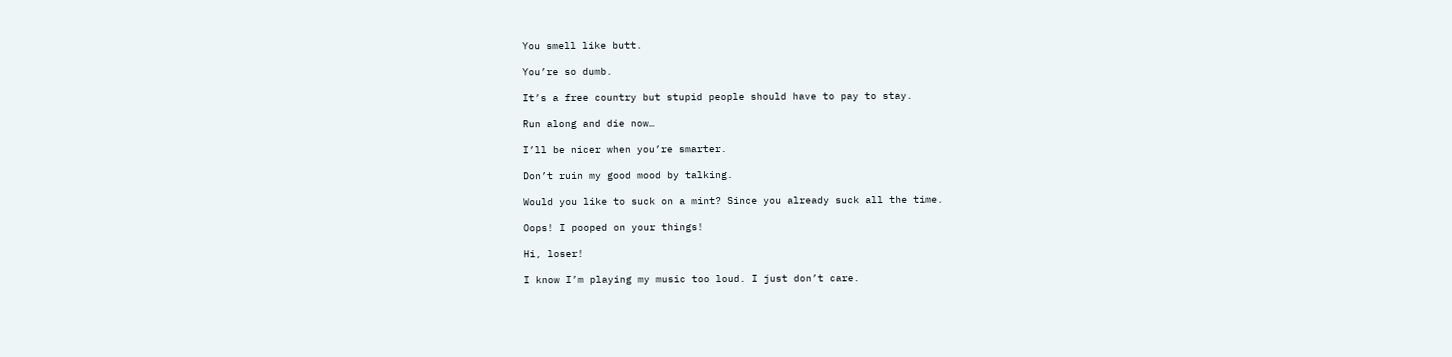You smell like butt.

You’re so dumb.

It’s a free country but stupid people should have to pay to stay.

Run along and die now…

I’ll be nicer when you’re smarter.

Don’t ruin my good mood by talking.

Would you like to suck on a mint? Since you already suck all the time.

Oops! I pooped on your things!

Hi, loser!

I know I’m playing my music too loud. I just don’t care.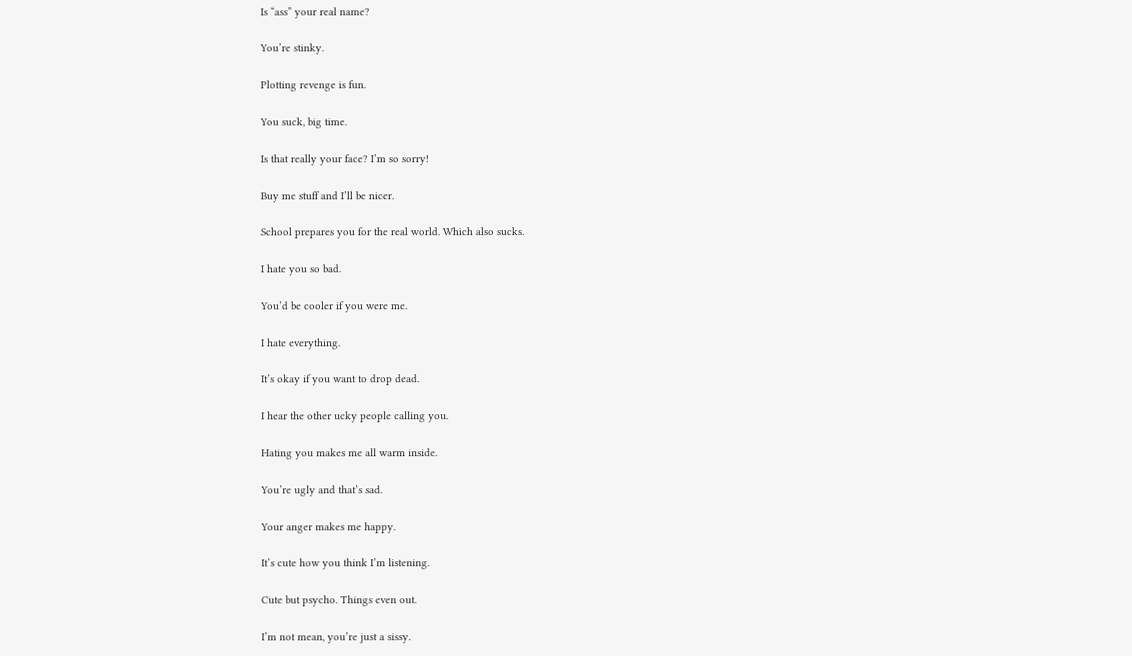Is “ass” your real name?

You’re stinky.

Plotting revenge is fun.

You suck, big time.

Is that really your face? I’m so sorry!

Buy me stuff and I’ll be nicer.

School prepares you for the real world. Which also sucks.

I hate you so bad.

You’d be cooler if you were me.

I hate everything.

It’s okay if you want to drop dead.

I hear the other ucky people calling you.

Hating you makes me all warm inside.

You’re ugly and that’s sad.

Your anger makes me happy.

It’s cute how you think I’m listening.

Cute but psycho. Things even out.

I’m not mean, you’re just a sissy.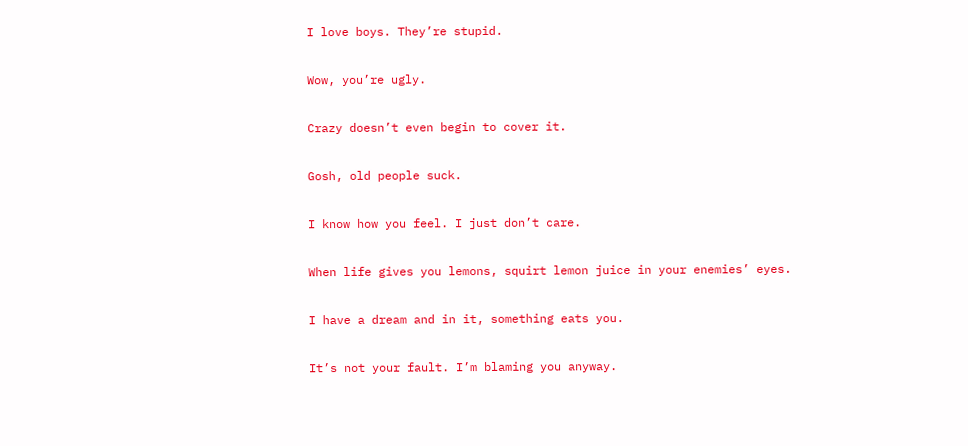I love boys. They’re stupid.

Wow, you’re ugly.

Crazy doesn’t even begin to cover it.

Gosh, old people suck.

I know how you feel. I just don’t care.

When life gives you lemons, squirt lemon juice in your enemies’ eyes.

I have a dream and in it, something eats you.

It’s not your fault. I’m blaming you anyway.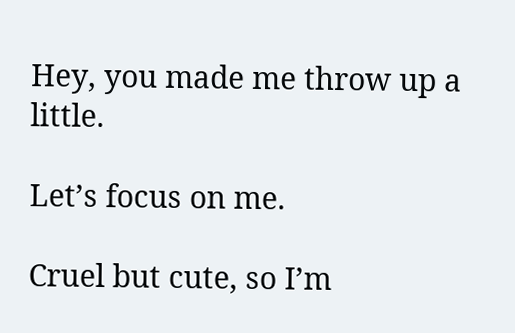Hey, you made me throw up a little.

Let’s focus on me.

Cruel but cute, so I’m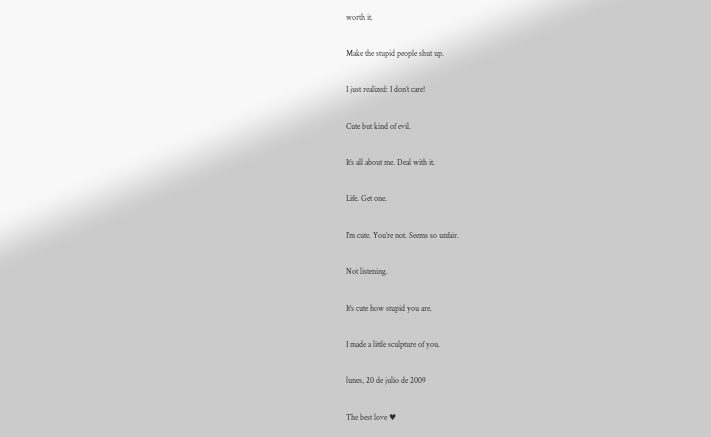worth it.

Make the stupid people shut up.

I just realized: I don’t care!

Cute but kind of evil.

It’s all about me. Deal with it.

Life. Get one.

I’m cute. You’re not. Seems so unfair.

Not listening.

It’s cute how stupid you are.

I made a little sculpture of you.

lunes, 20 de julio de 2009

The best love ♥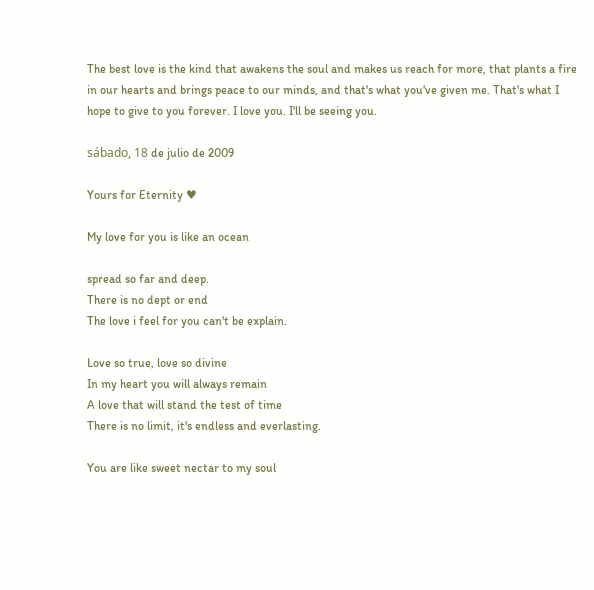The best love is the kind that awakens the soul and makes us reach for more, that plants a fire in our hearts and brings peace to our minds, and that's what you've given me. That's what I hope to give to you forever. I love you. I'll be seeing you.

sábado, 18 de julio de 2009

Yours for Eternity ♥

My love for you is like an ocean

spread so far and deep.
There is no dept or end
The love i feel for you can't be explain.

Love so true, love so divine
In my heart you will always remain
A love that will stand the test of time
There is no limit, it's endless and everlasting.

You are like sweet nectar to my soul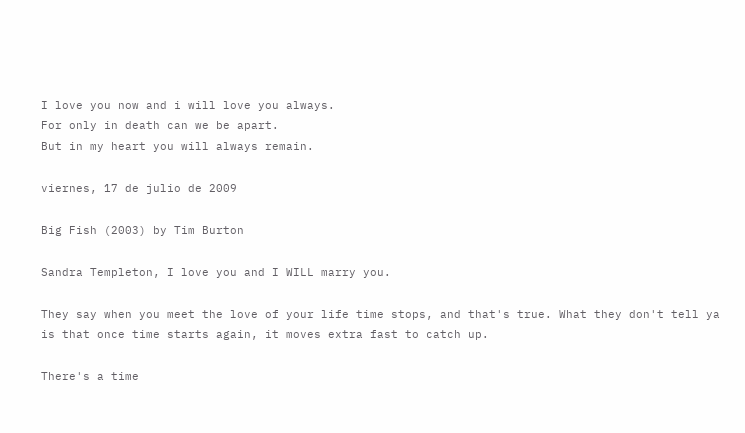I love you now and i will love you always.
For only in death can we be apart.
But in my heart you will always remain.

viernes, 17 de julio de 2009

Big Fish (2003) by Tim Burton

Sandra Templeton, I love you and I WILL marry you.

They say when you meet the love of your life time stops, and that's true. What they don't tell ya is that once time starts again, it moves extra fast to catch up.

There's a time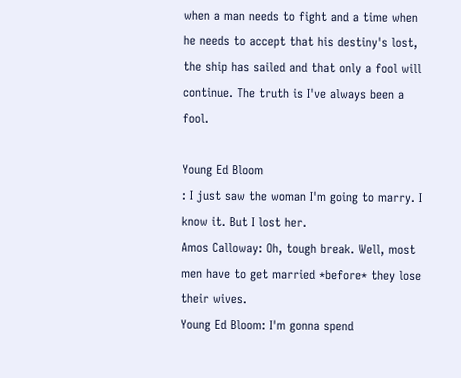when a man needs to fight and a time when he needs to accept that his destiny's lost, the ship has sailed and that only a fool will continue. The truth is I've always been a fool.

Young Ed Bloom
: I just saw the woman I'm going to marry. I know it. But I lost her.
Amos Calloway: Oh, tough break. Well, most men have to get married *before* they lose their wives.
Young Ed Bloom: I'm gonna spend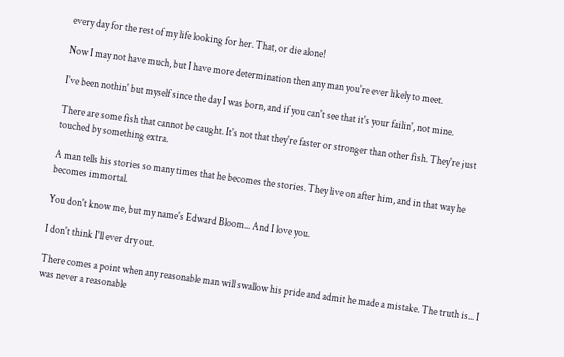every day for the rest of my life looking for her. That, or die alone!

Now I may not have much, but I have more determination then any man you're ever likely to meet.

I've been nothin' but myself since the day I was born, and if you can't see that it's your failin', not mine.

There are some fish that cannot be caught. It's not that they're faster or stronger than other fish. They're just touched by something extra.

A man tells his stories so many times that he becomes the stories. They live on after him, and in that way he becomes immortal.

You don't know me, but my name's Edward Bloom... And I love you.

I don't think I'll ever dry out.

There comes a point when any reasonable man will swallow his pride and admit he made a mistake. The truth is... I was never a reasonable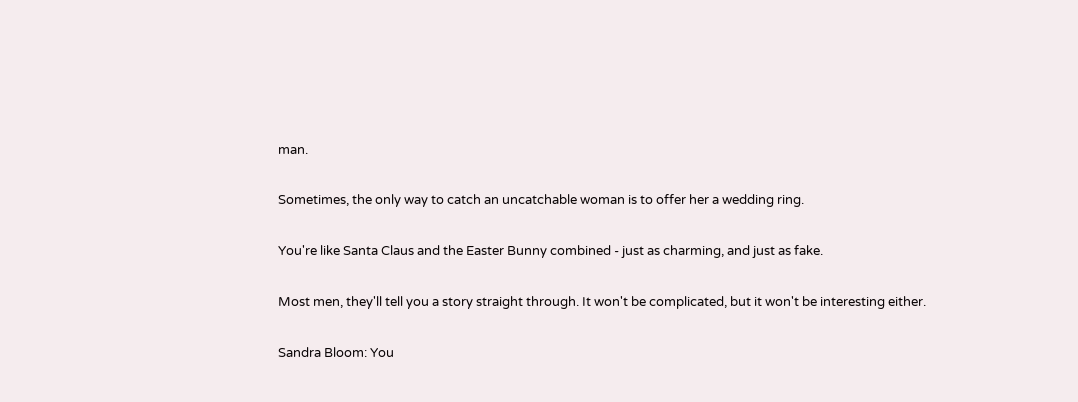man.

Sometimes, the only way to catch an uncatchable woman is to offer her a wedding ring.

You're like Santa Claus and the Easter Bunny combined - just as charming, and just as fake.

Most men, they'll tell you a story straight through. It won't be complicated, but it won't be interesting either.

Sandra Bloom: You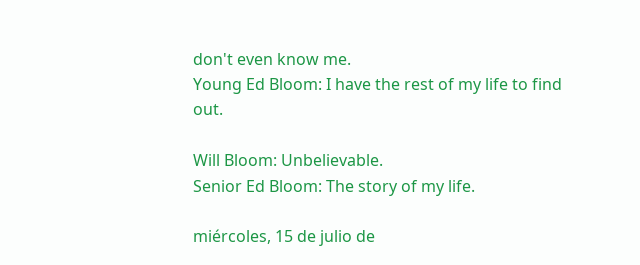don't even know me.
Young Ed Bloom: I have the rest of my life to find out.

Will Bloom: Unbelievable.
Senior Ed Bloom: The story of my life.

miércoles, 15 de julio de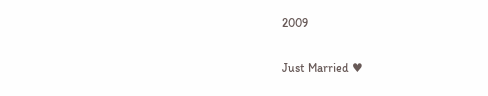2009

Just Married ♥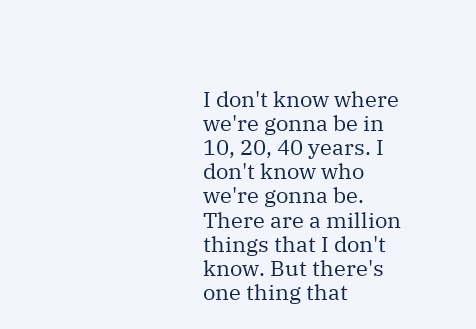I don't know where we're gonna be in 10, 20, 40 years. I don't know who we're gonna be. There are a million things that I don't know. But there's one thing that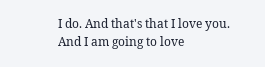I do. And that's that I love you. And I am going to love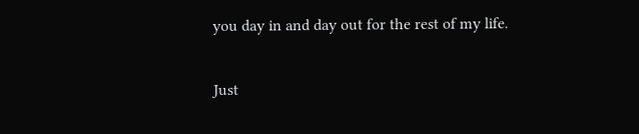you day in and day out for the rest of my life.

Just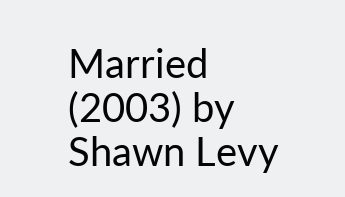Married (2003) by Shawn Levy